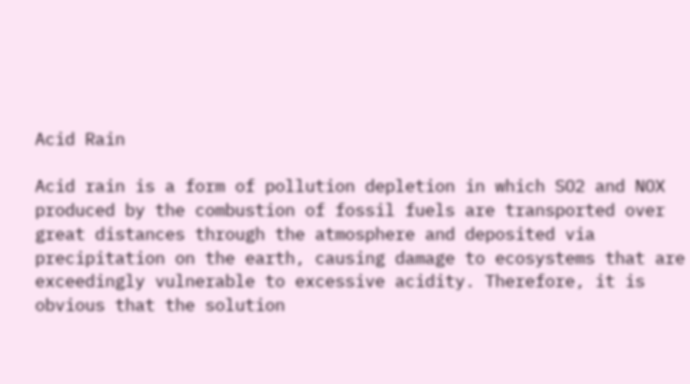Acid Rain

Acid rain is a form of pollution depletion in which SO2 and NOX produced by the combustion of fossil fuels are transported over great distances through the atmosphere and deposited via precipitation on the earth, causing damage to ecosystems that are exceedingly vulnerable to excessive acidity. Therefore, it is obvious that the solution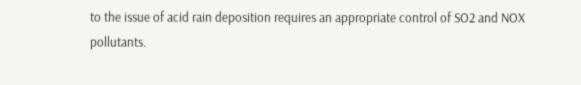to the issue of acid rain deposition requires an appropriate control of SO2 and NOX pollutants.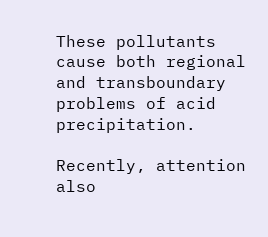These pollutants cause both regional and transboundary problems of acid precipitation.

Recently, attention also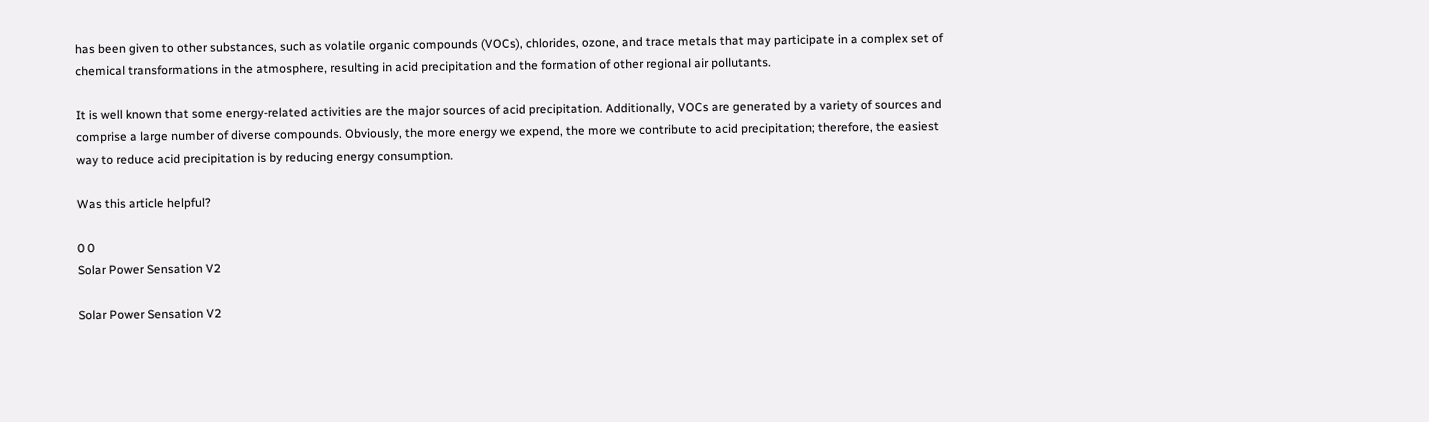has been given to other substances, such as volatile organic compounds (VOCs), chlorides, ozone, and trace metals that may participate in a complex set of chemical transformations in the atmosphere, resulting in acid precipitation and the formation of other regional air pollutants.

It is well known that some energy-related activities are the major sources of acid precipitation. Additionally, VOCs are generated by a variety of sources and comprise a large number of diverse compounds. Obviously, the more energy we expend, the more we contribute to acid precipitation; therefore, the easiest way to reduce acid precipitation is by reducing energy consumption.

Was this article helpful?

0 0
Solar Power Sensation V2

Solar Power Sensation V2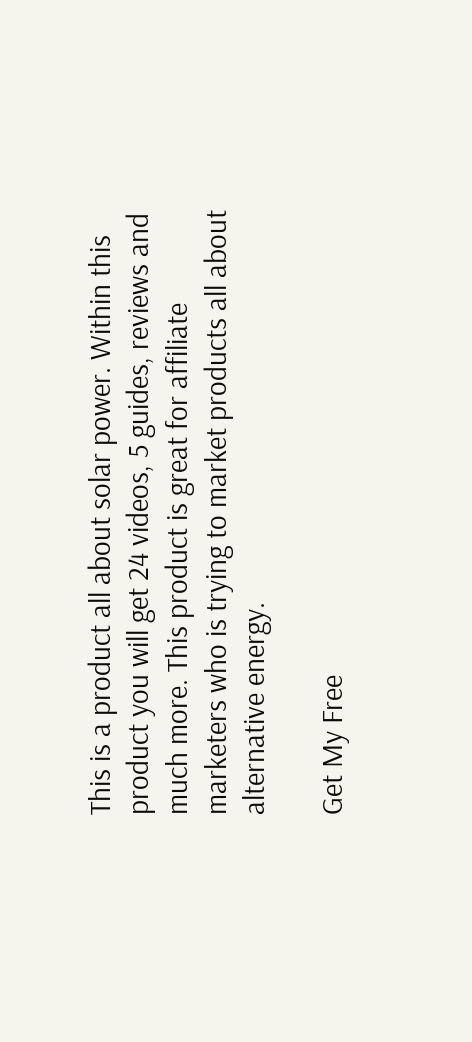This is a product all about solar power. Within this product you will get 24 videos, 5 guides, reviews and much more. This product is great for affiliate marketers who is trying to market products all about alternative energy.

Get My Free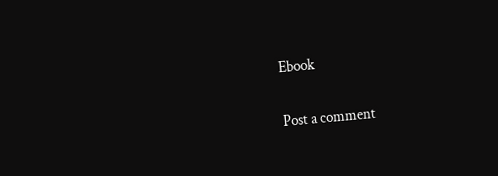Ebook

Post a comment